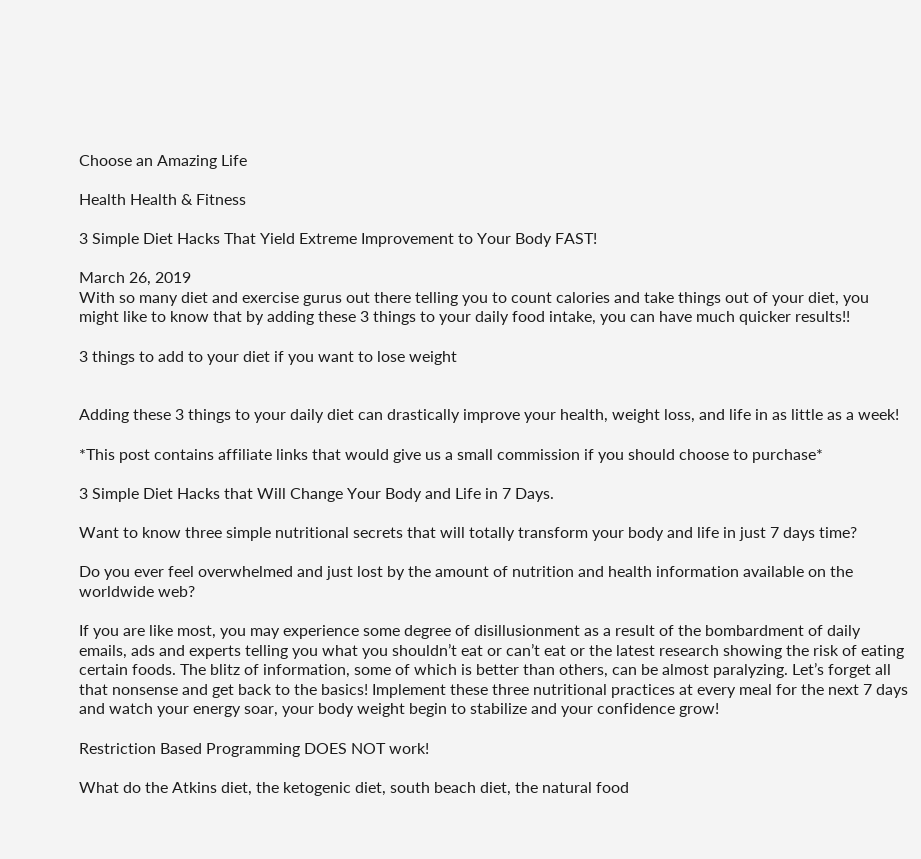Choose an Amazing Life

Health Health & Fitness

3 Simple Diet Hacks That Yield Extreme Improvement to Your Body FAST!

March 26, 2019
With so many diet and exercise gurus out there telling you to count calories and take things out of your diet, you might like to know that by adding these 3 things to your daily food intake, you can have much quicker results!!

3 things to add to your diet if you want to lose weight


Adding these 3 things to your daily diet can drastically improve your health, weight loss, and life in as little as a week!

*This post contains affiliate links that would give us a small commission if you should choose to purchase*

3 Simple Diet Hacks that Will Change Your Body and Life in 7 Days.

Want to know three simple nutritional secrets that will totally transform your body and life in just 7 days time?

Do you ever feel overwhelmed and just lost by the amount of nutrition and health information available on the worldwide web?

If you are like most, you may experience some degree of disillusionment as a result of the bombardment of daily emails, ads and experts telling you what you shouldn’t eat or can’t eat or the latest research showing the risk of eating certain foods. The blitz of information, some of which is better than others, can be almost paralyzing. Let’s forget all that nonsense and get back to the basics! Implement these three nutritional practices at every meal for the next 7 days and watch your energy soar, your body weight begin to stabilize and your confidence grow!

Restriction Based Programming DOES NOT work!

What do the Atkins diet, the ketogenic diet, south beach diet, the natural food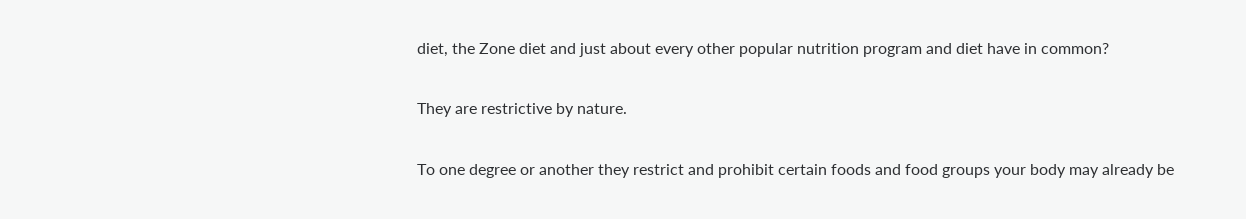diet, the Zone diet and just about every other popular nutrition program and diet have in common?

They are restrictive by nature.

To one degree or another they restrict and prohibit certain foods and food groups your body may already be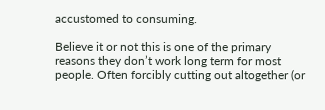accustomed to consuming.

Believe it or not this is one of the primary reasons they don’t work long term for most people. Often forcibly cutting out altogether (or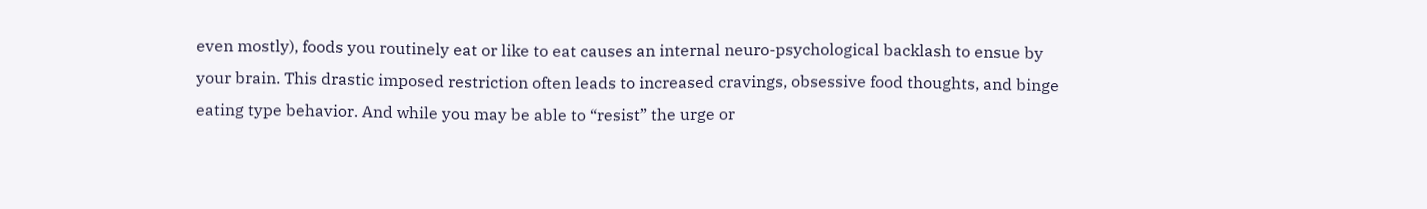even mostly), foods you routinely eat or like to eat causes an internal neuro-psychological backlash to ensue by your brain. This drastic imposed restriction often leads to increased cravings, obsessive food thoughts, and binge eating type behavior. And while you may be able to “resist” the urge or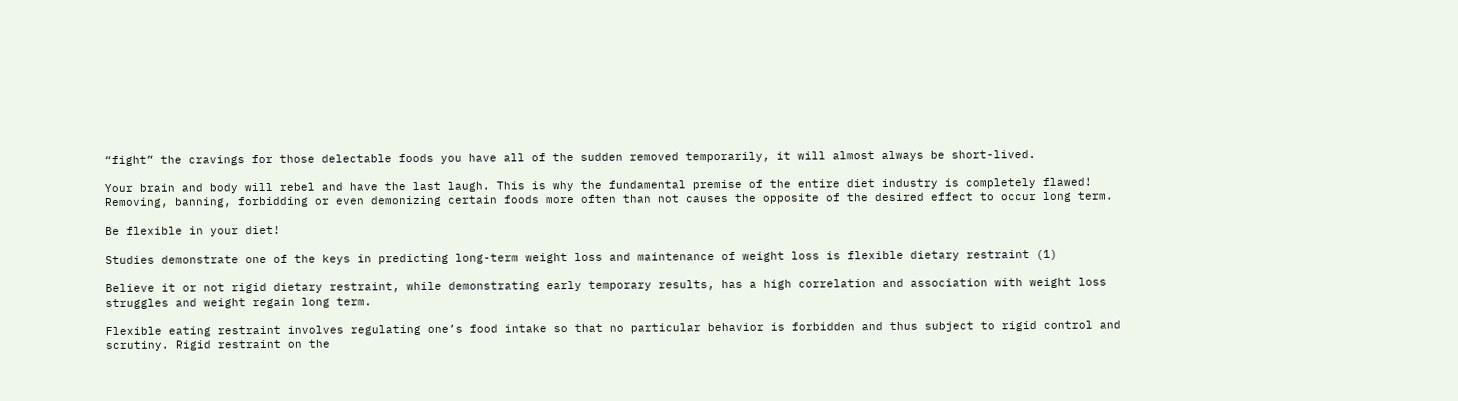“fight” the cravings for those delectable foods you have all of the sudden removed temporarily, it will almost always be short-lived.

Your brain and body will rebel and have the last laugh. This is why the fundamental premise of the entire diet industry is completely flawed! Removing, banning, forbidding or even demonizing certain foods more often than not causes the opposite of the desired effect to occur long term.

Be flexible in your diet!

Studies demonstrate one of the keys in predicting long-term weight loss and maintenance of weight loss is flexible dietary restraint (1)

Believe it or not rigid dietary restraint, while demonstrating early temporary results, has a high correlation and association with weight loss struggles and weight regain long term.

Flexible eating restraint involves regulating one’s food intake so that no particular behavior is forbidden and thus subject to rigid control and scrutiny. Rigid restraint on the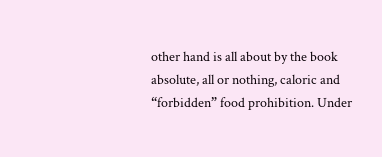other hand is all about by the book absolute, all or nothing, caloric and “forbidden” food prohibition. Under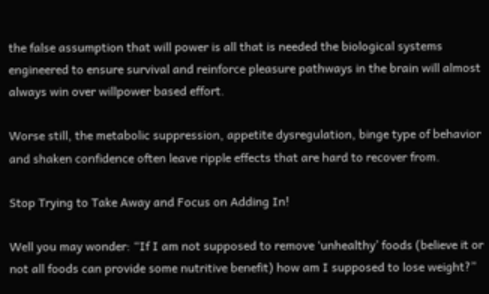the false assumption that will power is all that is needed the biological systems engineered to ensure survival and reinforce pleasure pathways in the brain will almost always win over willpower based effort.

Worse still, the metabolic suppression, appetite dysregulation, binge type of behavior and shaken confidence often leave ripple effects that are hard to recover from.

Stop Trying to Take Away and Focus on Adding In!

Well you may wonder: “If I am not supposed to remove ‘unhealthy’ foods (believe it or not all foods can provide some nutritive benefit) how am I supposed to lose weight?”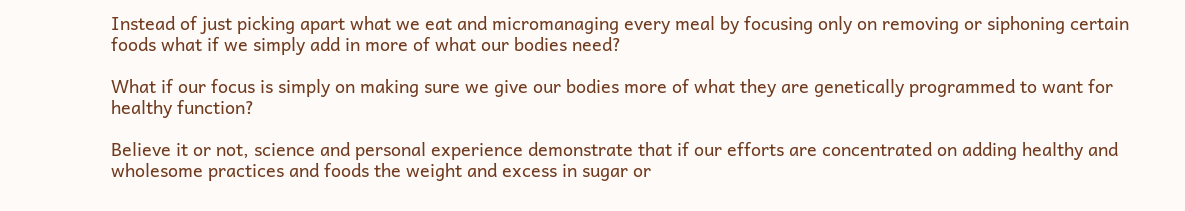Instead of just picking apart what we eat and micromanaging every meal by focusing only on removing or siphoning certain foods what if we simply add in more of what our bodies need?

What if our focus is simply on making sure we give our bodies more of what they are genetically programmed to want for healthy function?

Believe it or not, science and personal experience demonstrate that if our efforts are concentrated on adding healthy and wholesome practices and foods the weight and excess in sugar or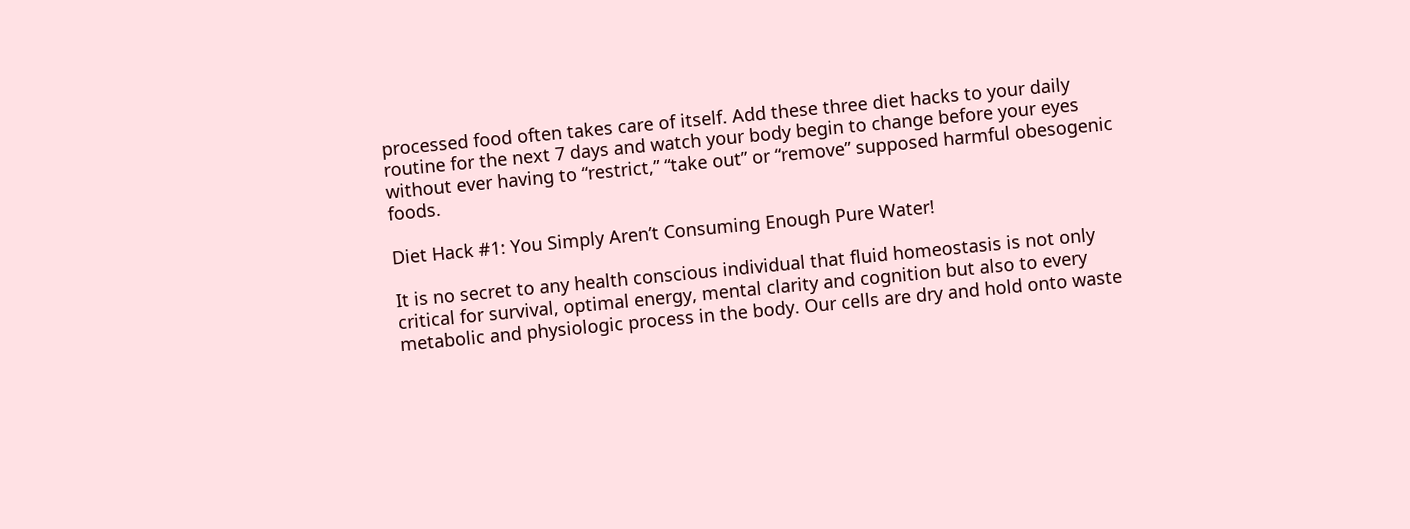processed food often takes care of itself. Add these three diet hacks to your daily routine for the next 7 days and watch your body begin to change before your eyes without ever having to “restrict,” “take out” or “remove” supposed harmful obesogenic foods.

Diet Hack #1: You Simply Aren’t Consuming Enough Pure Water!

It is no secret to any health conscious individual that fluid homeostasis is not only critical for survival, optimal energy, mental clarity and cognition but also to every metabolic and physiologic process in the body. Our cells are dry and hold onto waste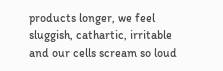products longer, we feel sluggish, cathartic, irritable and our cells scream so loud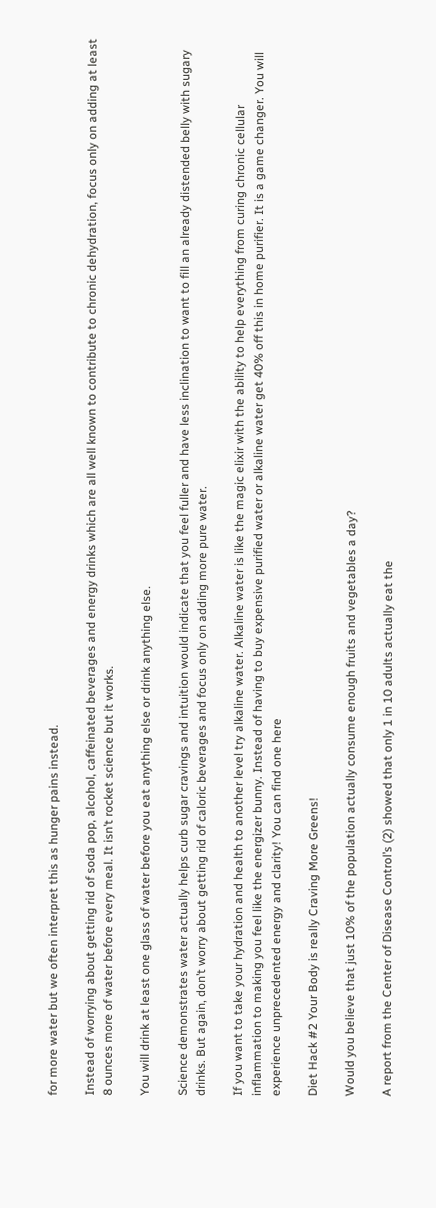for more water but we often interpret this as hunger pains instead.

Instead of worrying about getting rid of soda pop, alcohol, caffeinated beverages and energy drinks which are all well known to contribute to chronic dehydration, focus only on adding at least 8 ounces more of water before every meal. It isn’t rocket science but it works.

You will drink at least one glass of water before you eat anything else or drink anything else.

Science demonstrates water actually helps curb sugar cravings and intuition would indicate that you feel fuller and have less inclination to want to fill an already distended belly with sugary drinks. But again, don’t worry about getting rid of caloric beverages and focus only on adding more pure water.

If you want to take your hydration and health to another level try alkaline water. Alkaline water is like the magic elixir with the ability to help everything from curing chronic cellular inflammation to making you feel like the energizer bunny. Instead of having to buy expensive purified water or alkaline water get 40% off this in home purifier. It is a game changer. You will experience unprecedented energy and clarity! You can find one here

Diet Hack #2 Your Body is really Craving More Greens!

Would you believe that just 10% of the population actually consume enough fruits and vegetables a day?

A report from the Center of Disease Control’s (2) showed that only 1 in 10 adults actually eat the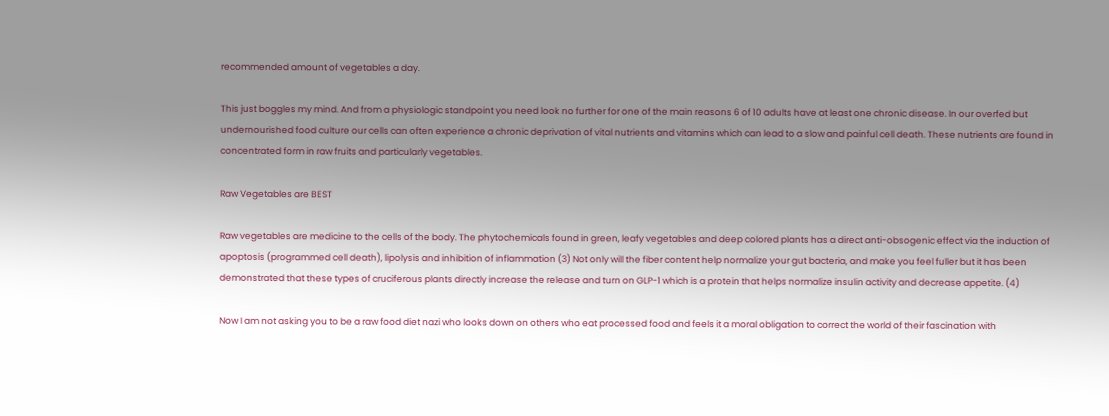recommended amount of vegetables a day.

This just boggles my mind. And from a physiologic standpoint you need look no further for one of the main reasons 6 of 10 adults have at least one chronic disease. In our overfed but undernourished food culture our cells can often experience a chronic deprivation of vital nutrients and vitamins which can lead to a slow and painful cell death. These nutrients are found in concentrated form in raw fruits and particularly vegetables.

Raw Vegetables are BEST

Raw vegetables are medicine to the cells of the body. The phytochemicals found in green, leafy vegetables and deep colored plants has a direct anti-obsogenic effect via the induction of apoptosis (programmed cell death), lipolysis and inhibition of inflammation (3) Not only will the fiber content help normalize your gut bacteria, and make you feel fuller but it has been demonstrated that these types of cruciferous plants directly increase the release and turn on GLP-1 which is a protein that helps normalize insulin activity and decrease appetite. (4)

Now I am not asking you to be a raw food diet nazi who looks down on others who eat processed food and feels it a moral obligation to correct the world of their fascination with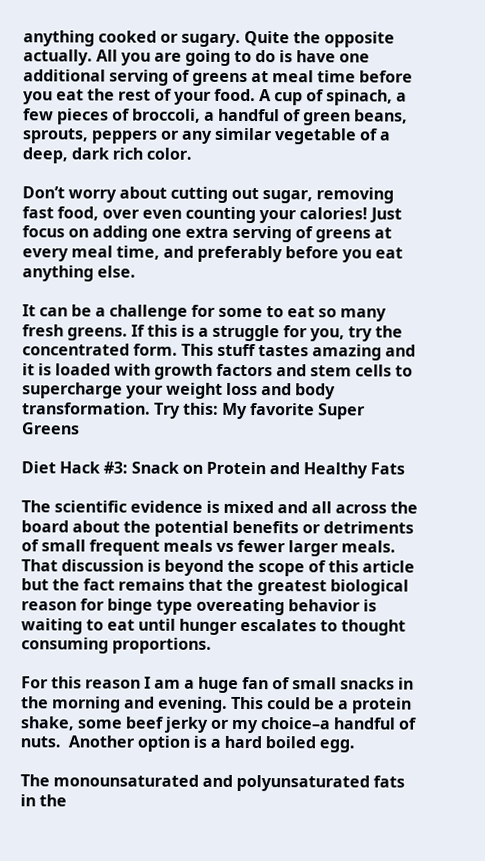anything cooked or sugary. Quite the opposite actually. All you are going to do is have one additional serving of greens at meal time before you eat the rest of your food. A cup of spinach, a few pieces of broccoli, a handful of green beans, sprouts, peppers or any similar vegetable of a deep, dark rich color.

Don’t worry about cutting out sugar, removing fast food, over even counting your calories! Just focus on adding one extra serving of greens at every meal time, and preferably before you eat anything else.

It can be a challenge for some to eat so many fresh greens. If this is a struggle for you, try the concentrated form. This stuff tastes amazing and it is loaded with growth factors and stem cells to supercharge your weight loss and body transformation. Try this: My favorite Super Greens

Diet Hack #3: Snack on Protein and Healthy Fats

The scientific evidence is mixed and all across the board about the potential benefits or detriments of small frequent meals vs fewer larger meals. That discussion is beyond the scope of this article but the fact remains that the greatest biological reason for binge type overeating behavior is waiting to eat until hunger escalates to thought consuming proportions.

For this reason I am a huge fan of small snacks in the morning and evening. This could be a protein shake, some beef jerky or my choice–a handful of nuts.  Another option is a hard boiled egg.

The monounsaturated and polyunsaturated fats in the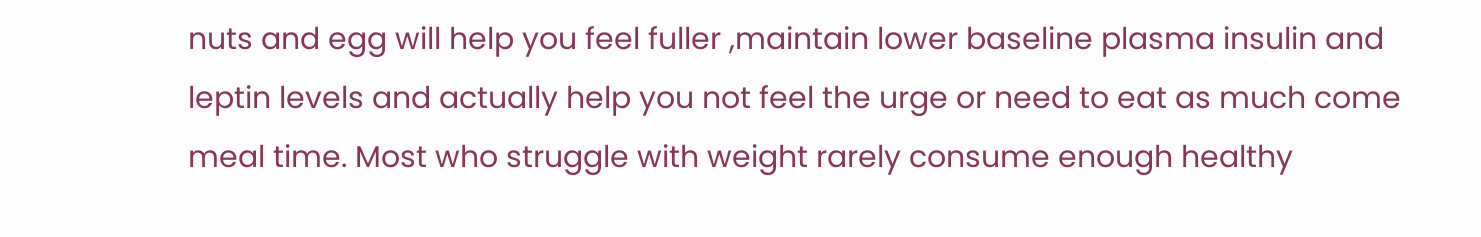nuts and egg will help you feel fuller ,maintain lower baseline plasma insulin and leptin levels and actually help you not feel the urge or need to eat as much come meal time. Most who struggle with weight rarely consume enough healthy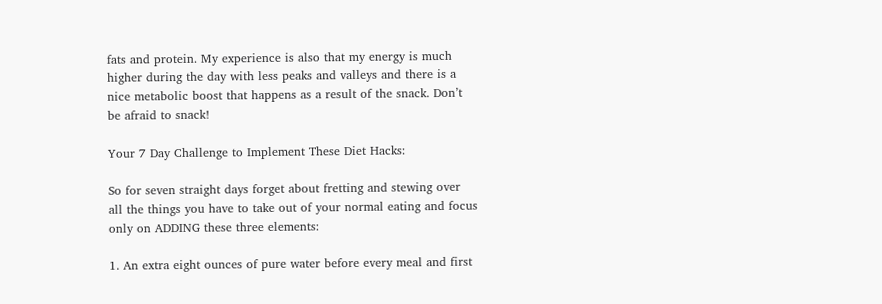fats and protein. My experience is also that my energy is much higher during the day with less peaks and valleys and there is a nice metabolic boost that happens as a result of the snack. Don’t be afraid to snack!

Your 7 Day Challenge to Implement These Diet Hacks:

So for seven straight days forget about fretting and stewing over all the things you have to take out of your normal eating and focus only on ADDING these three elements:

1. An extra eight ounces of pure water before every meal and first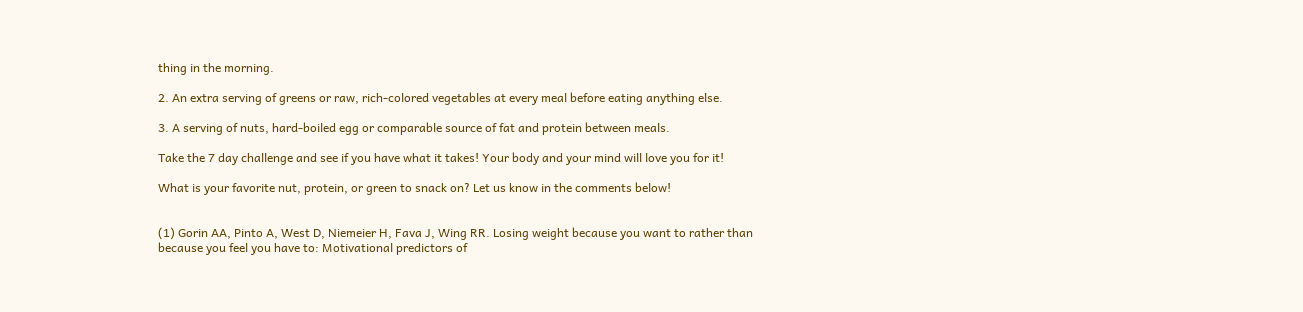thing in the morning.

2. An extra serving of greens or raw, rich-colored vegetables at every meal before eating anything else.

3. A serving of nuts, hard-boiled egg or comparable source of fat and protein between meals.

Take the 7 day challenge and see if you have what it takes! Your body and your mind will love you for it!

What is your favorite nut, protein, or green to snack on? Let us know in the comments below!


(1) Gorin AA, Pinto A, West D, Niemeier H, Fava J, Wing RR. Losing weight because you want to rather than because you feel you have to: Motivational predictors of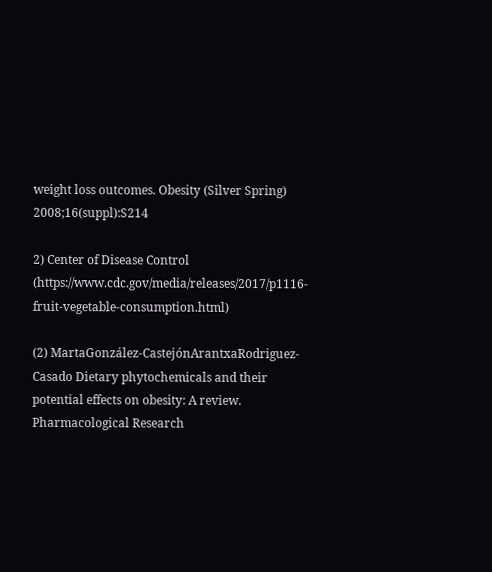weight loss outcomes. Obesity (Silver Spring) 2008;16(suppl):S214

2) Center of Disease Control  (https://www.cdc.gov/media/releases/2017/p1116-fruit-vegetable-consumption.html)

(2) MartaGonzález-CastejónArantxaRodriguez-Casado Dietary phytochemicals and their potential effects on obesity: A review. Pharmacological Research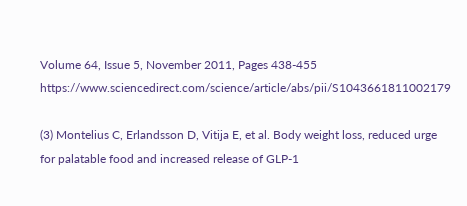Volume 64, Issue 5, November 2011, Pages 438-455 https://www.sciencedirect.com/science/article/abs/pii/S1043661811002179

(3) Montelius C, Erlandsson D, Vitija E, et al. Body weight loss, reduced urge for palatable food and increased release of GLP-1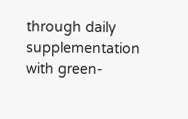through daily supplementation with green-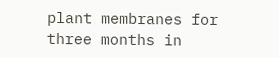plant membranes for three months in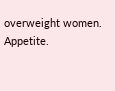overweight women. Appetite.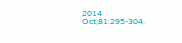2014 Oct;81:295-304.